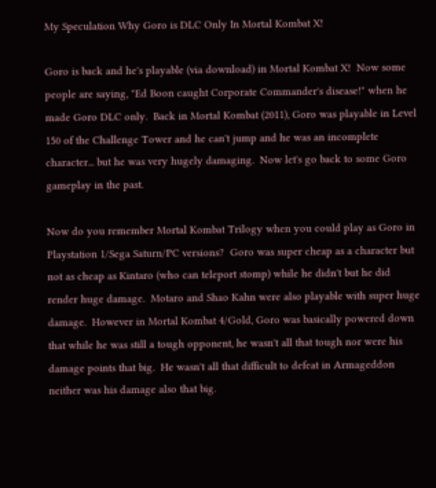My Speculation Why Goro is DLC Only In Mortal Kombat X!

Goro is back and he's playable (via download) in Mortal Kombat X!  Now some people are saying, "Ed Boon caught Corporate Commander's disease!" when he made Goro DLC only.  Back in Mortal Kombat (2011), Goro was playable in Level 150 of the Challenge Tower and he can't jump and he was an incomplete character... but he was very hugely damaging.  Now let's go back to some Goro gameplay in the past.

Now do you remember Mortal Kombat Trilogy when you could play as Goro in Playstation 1/Sega Saturn/PC versions?  Goro was super cheap as a character but not as cheap as Kintaro (who can teleport stomp) while he didn't but he did render huge damage.  Motaro and Shao Kahn were also playable with super huge damage.  However in Mortal Kombat 4/Gold, Goro was basically powered down that while he was still a tough opponent, he wasn't all that tough nor were his damage points that big.  He wasn't all that difficult to defeat in Armageddon neither was his damage also that big.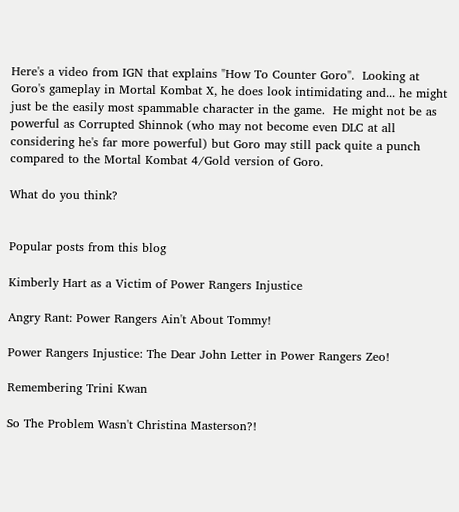Here's a video from IGN that explains "How To Counter Goro".  Looking at Goro's gameplay in Mortal Kombat X, he does look intimidating and... he might just be the easily most spammable character in the game.  He might not be as powerful as Corrupted Shinnok (who may not become even DLC at all considering he's far more powerful) but Goro may still pack quite a punch compared to the Mortal Kombat 4/Gold version of Goro.

What do you think?


Popular posts from this blog

Kimberly Hart as a Victim of Power Rangers Injustice

Angry Rant: Power Rangers Ain't About Tommy!

Power Rangers Injustice: The Dear John Letter in Power Rangers Zeo!

Remembering Trini Kwan

So The Problem Wasn't Christina Masterson?!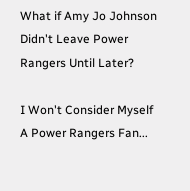What if Amy Jo Johnson Didn't Leave Power Rangers Until Later?

I Won't Consider Myself A Power Rangers Fan...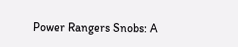Power Rangers Snobs: A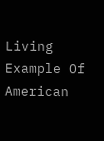Living Example Of American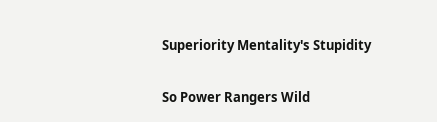Superiority Mentality's Stupidity

So Power Rangers Wild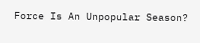Force Is An Unpopular Season?